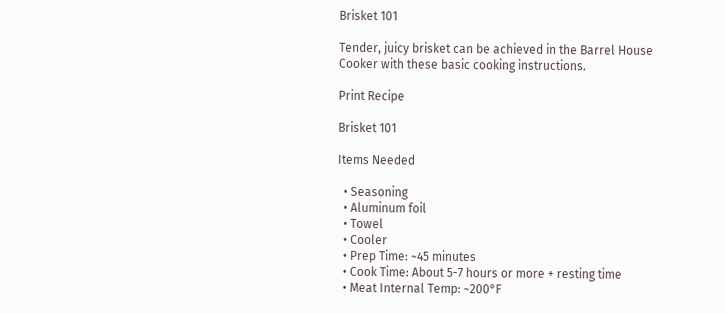Brisket 101

Tender, juicy brisket can be achieved in the Barrel House Cooker with these basic cooking instructions.

Print Recipe

Brisket 101

Items Needed

  • Seasoning
  • Aluminum foil
  • Towel
  • Cooler
  • Prep Time: ~45 minutes
  • Cook Time: About 5-7 hours or more + resting time
  • Meat Internal Temp: ~200°F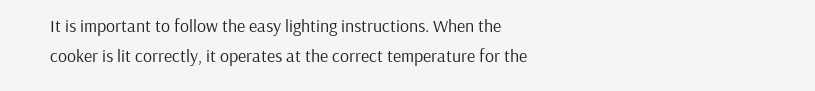It is important to follow the easy lighting instructions. When the cooker is lit correctly, it operates at the correct temperature for the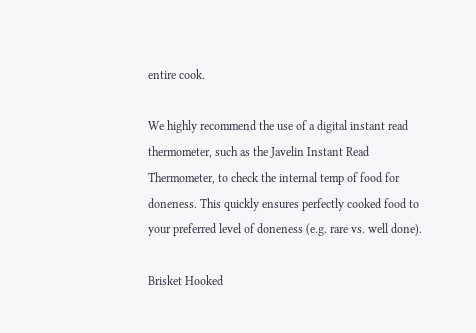entire cook.

We highly recommend the use of a digital instant read thermometer, such as the Javelin Instant Read Thermometer, to check the internal temp of food for doneness. This quickly ensures perfectly cooked food to your preferred level of doneness (e.g. rare vs. well done).

Brisket Hooked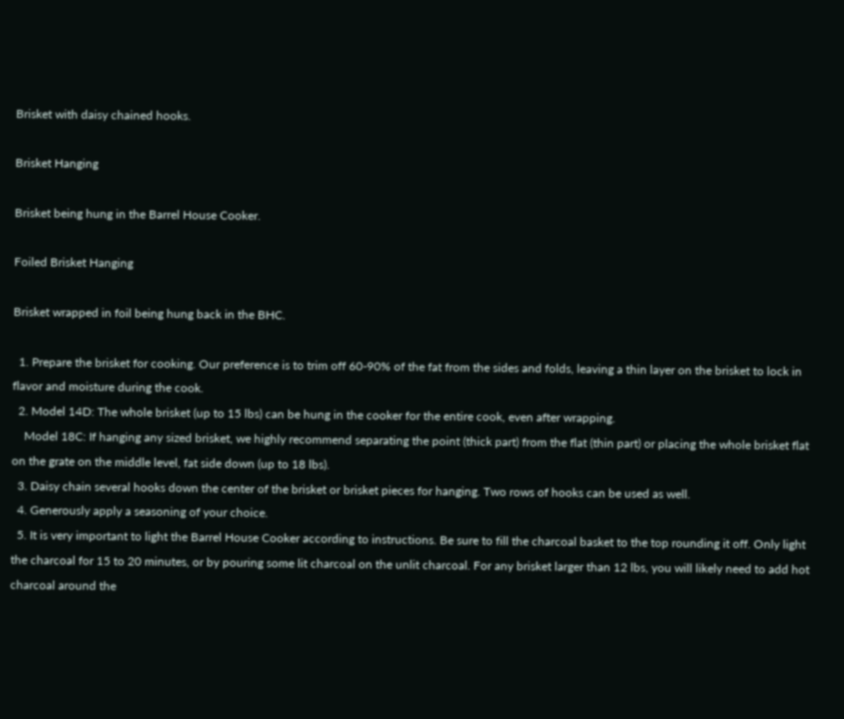Brisket with daisy chained hooks.

Brisket Hanging

Brisket being hung in the Barrel House Cooker.

Foiled Brisket Hanging

Brisket wrapped in foil being hung back in the BHC.

  1. Prepare the brisket for cooking. Our preference is to trim off 60-90% of the fat from the sides and folds, leaving a thin layer on the brisket to lock in flavor and moisture during the cook.
  2. Model 14D: The whole brisket (up to 15 lbs) can be hung in the cooker for the entire cook, even after wrapping.
    Model 18C: If hanging any sized brisket, we highly recommend separating the point (thick part) from the flat (thin part) or placing the whole brisket flat on the grate on the middle level, fat side down (up to 18 lbs).
  3. Daisy chain several hooks down the center of the brisket or brisket pieces for hanging. Two rows of hooks can be used as well.
  4. Generously apply a seasoning of your choice.
  5. It is very important to light the Barrel House Cooker according to instructions. Be sure to fill the charcoal basket to the top rounding it off. Only light the charcoal for 15 to 20 minutes, or by pouring some lit charcoal on the unlit charcoal. For any brisket larger than 12 lbs, you will likely need to add hot charcoal around the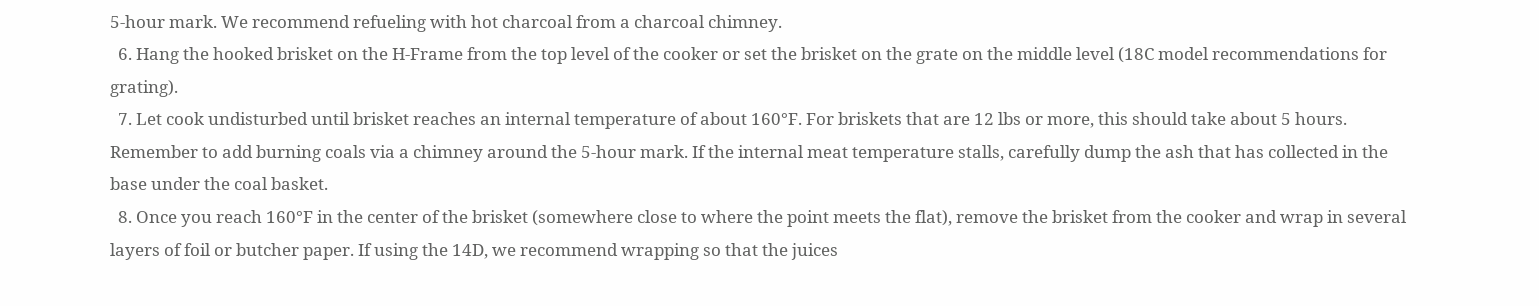5-hour mark. We recommend refueling with hot charcoal from a charcoal chimney.
  6. Hang the hooked brisket on the H-Frame from the top level of the cooker or set the brisket on the grate on the middle level (18C model recommendations for grating).
  7. Let cook undisturbed until brisket reaches an internal temperature of about 160°F. For briskets that are 12 lbs or more, this should take about 5 hours. Remember to add burning coals via a chimney around the 5-hour mark. If the internal meat temperature stalls, carefully dump the ash that has collected in the base under the coal basket.
  8. Once you reach 160°F in the center of the brisket (somewhere close to where the point meets the flat), remove the brisket from the cooker and wrap in several layers of foil or butcher paper. If using the 14D, we recommend wrapping so that the juices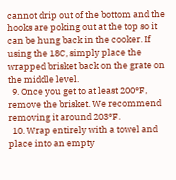cannot drip out of the bottom and the hooks are poking out at the top so it can be hung back in the cooker. If using the 18C, simply place the wrapped brisket back on the grate on the middle level.
  9. Once you get to at least 200°F, remove the brisket. We recommend removing it around 203°F.
  10. Wrap entirely with a towel and place into an empty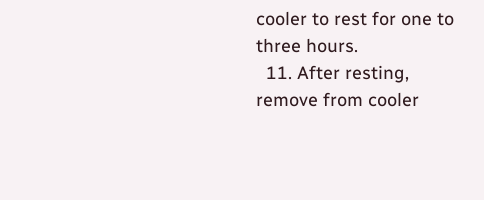cooler to rest for one to three hours.
  11. After resting, remove from cooler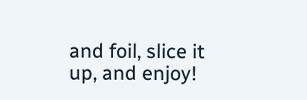and foil, slice it up, and enjoy!